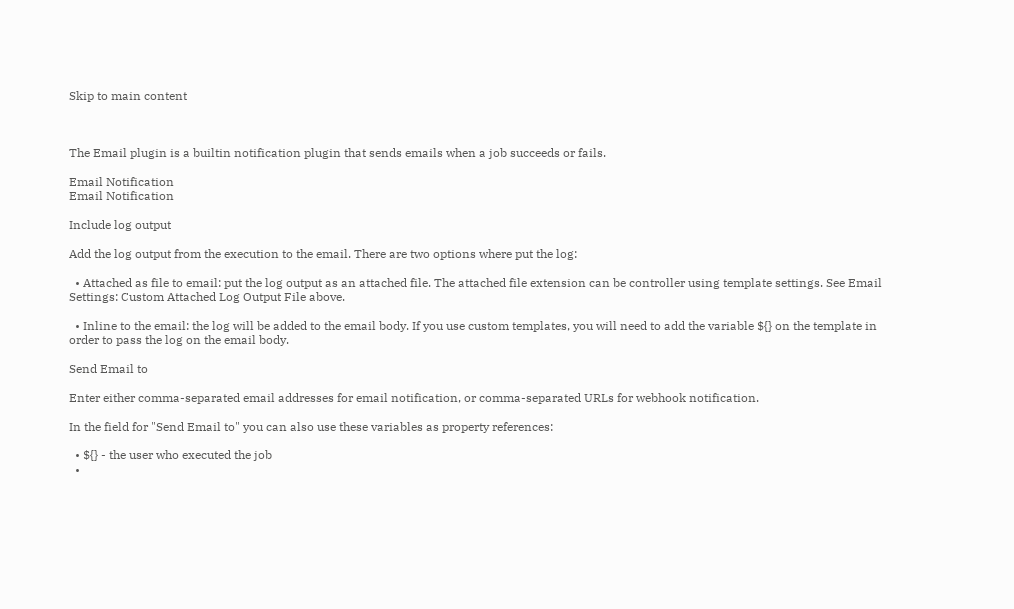Skip to main content



The Email plugin is a builtin notification plugin that sends emails when a job succeeds or fails.

Email Notification
Email Notification

Include log output

Add the log output from the execution to the email. There are two options where put the log:

  • Attached as file to email: put the log output as an attached file. The attached file extension can be controller using template settings. See Email Settings: Custom Attached Log Output File above.

  • Inline to the email: the log will be added to the email body. If you use custom templates, you will need to add the variable ${} on the template in order to pass the log on the email body.

Send Email to

Enter either comma-separated email addresses for email notification, or comma-separated URLs for webhook notification.

In the field for "Send Email to" you can also use these variables as property references:

  • ${} - the user who executed the job
  •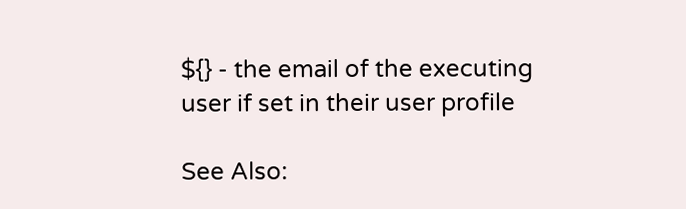${} - the email of the executing user if set in their user profile

See Also: